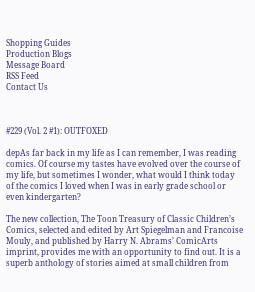Shopping Guides
Production Blogs
Message Board
RSS Feed
Contact Us



#229 (Vol. 2 #1): OUTFOXED

depAs far back in my life as I can remember, I was reading comics. Of course my tastes have evolved over the course of my life, but sometimes I wonder, what would I think today of the comics I loved when I was in early grade school or even kindergarten?

The new collection, The Toon Treasury of Classic Children’s Comics, selected and edited by Art Spiegelman and Francoise Mouly, and published by Harry N. Abrams’ ComicArts imprint, provides me with an opportunity to find out. It is a superb anthology of stories aimed at small children from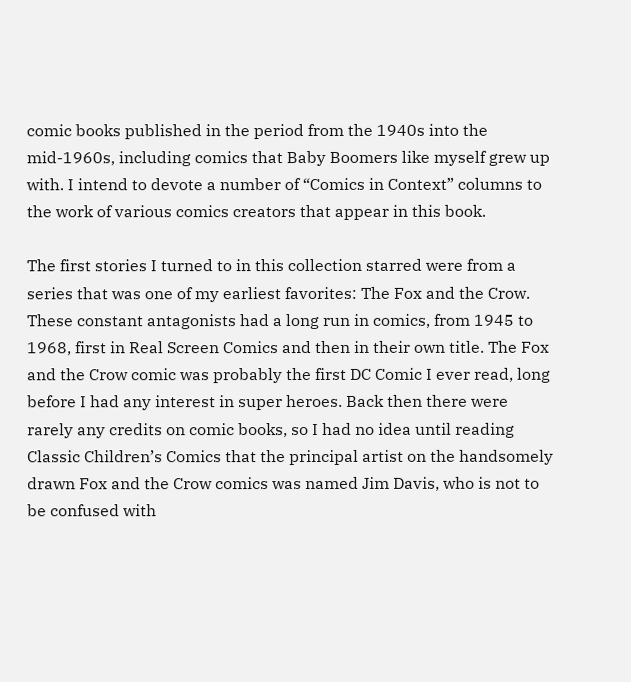comic books published in the period from the 1940s into the mid-1960s, including comics that Baby Boomers like myself grew up with. I intend to devote a number of “Comics in Context” columns to the work of various comics creators that appear in this book.

The first stories I turned to in this collection starred were from a series that was one of my earliest favorites: The Fox and the Crow. These constant antagonists had a long run in comics, from 1945 to 1968, first in Real Screen Comics and then in their own title. The Fox and the Crow comic was probably the first DC Comic I ever read, long before I had any interest in super heroes. Back then there were rarely any credits on comic books, so I had no idea until reading Classic Children’s Comics that the principal artist on the handsomely drawn Fox and the Crow comics was named Jim Davis, who is not to be confused with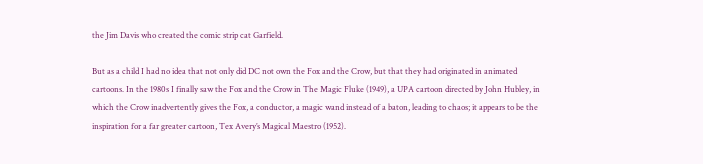the Jim Davis who created the comic strip cat Garfield.

But as a child I had no idea that not only did DC not own the Fox and the Crow, but that they had originated in animated cartoons. In the 1980s I finally saw the Fox and the Crow in The Magic Fluke (1949), a UPA cartoon directed by John Hubley, in which the Crow inadvertently gives the Fox, a conductor, a magic wand instead of a baton, leading to chaos; it appears to be the inspiration for a far greater cartoon, Tex Avery’s Magical Maestro (1952).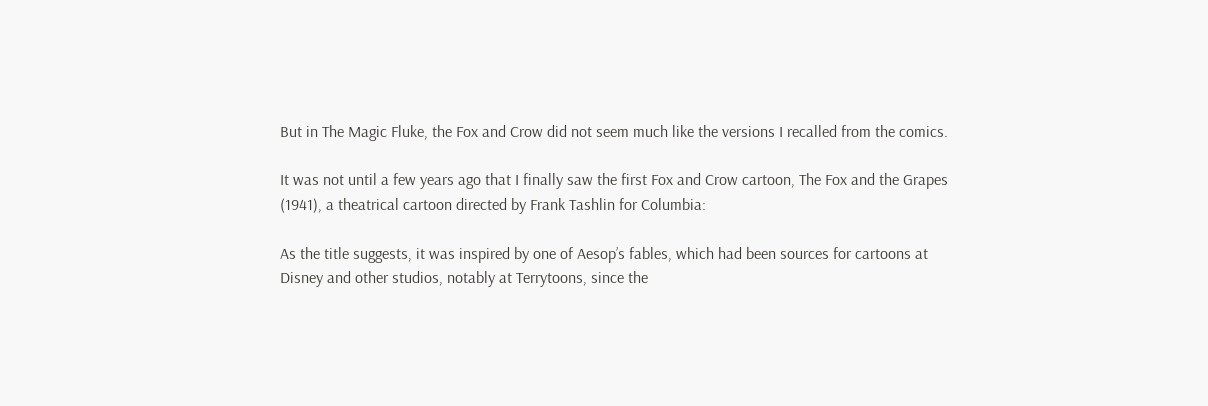But in The Magic Fluke, the Fox and Crow did not seem much like the versions I recalled from the comics.

It was not until a few years ago that I finally saw the first Fox and Crow cartoon, The Fox and the Grapes (1941), a theatrical cartoon directed by Frank Tashlin for Columbia:

As the title suggests, it was inspired by one of Aesop’s fables, which had been sources for cartoons at Disney and other studios, notably at Terrytoons, since the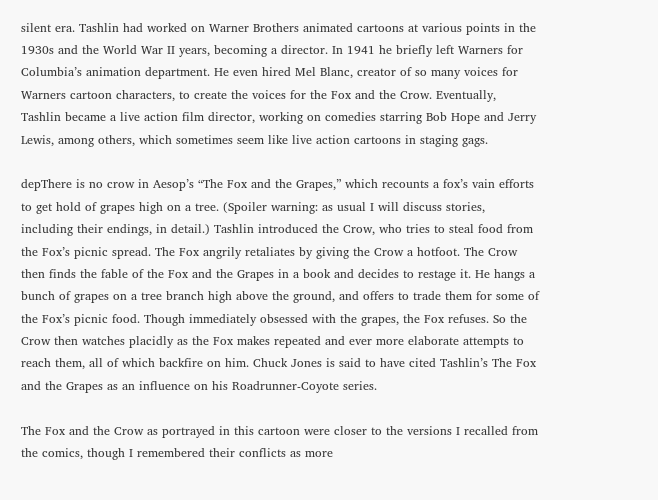silent era. Tashlin had worked on Warner Brothers animated cartoons at various points in the 1930s and the World War II years, becoming a director. In 1941 he briefly left Warners for Columbia’s animation department. He even hired Mel Blanc, creator of so many voices for Warners cartoon characters, to create the voices for the Fox and the Crow. Eventually, Tashlin became a live action film director, working on comedies starring Bob Hope and Jerry Lewis, among others, which sometimes seem like live action cartoons in staging gags.

depThere is no crow in Aesop’s “The Fox and the Grapes,” which recounts a fox’s vain efforts to get hold of grapes high on a tree. (Spoiler warning: as usual I will discuss stories, including their endings, in detail.) Tashlin introduced the Crow, who tries to steal food from the Fox’s picnic spread. The Fox angrily retaliates by giving the Crow a hotfoot. The Crow then finds the fable of the Fox and the Grapes in a book and decides to restage it. He hangs a bunch of grapes on a tree branch high above the ground, and offers to trade them for some of the Fox’s picnic food. Though immediately obsessed with the grapes, the Fox refuses. So the Crow then watches placidly as the Fox makes repeated and ever more elaborate attempts to reach them, all of which backfire on him. Chuck Jones is said to have cited Tashlin’s The Fox and the Grapes as an influence on his Roadrunner-Coyote series.

The Fox and the Crow as portrayed in this cartoon were closer to the versions I recalled from the comics, though I remembered their conflicts as more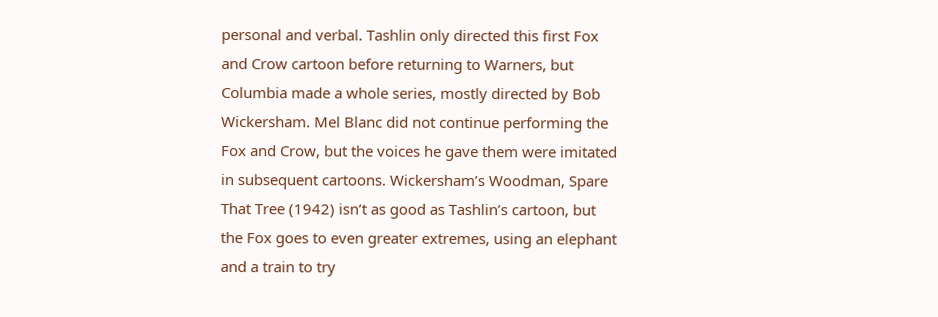personal and verbal. Tashlin only directed this first Fox and Crow cartoon before returning to Warners, but Columbia made a whole series, mostly directed by Bob Wickersham. Mel Blanc did not continue performing the Fox and Crow, but the voices he gave them were imitated in subsequent cartoons. Wickersham’s Woodman, Spare That Tree (1942) isn’t as good as Tashlin’s cartoon, but the Fox goes to even greater extremes, using an elephant and a train to try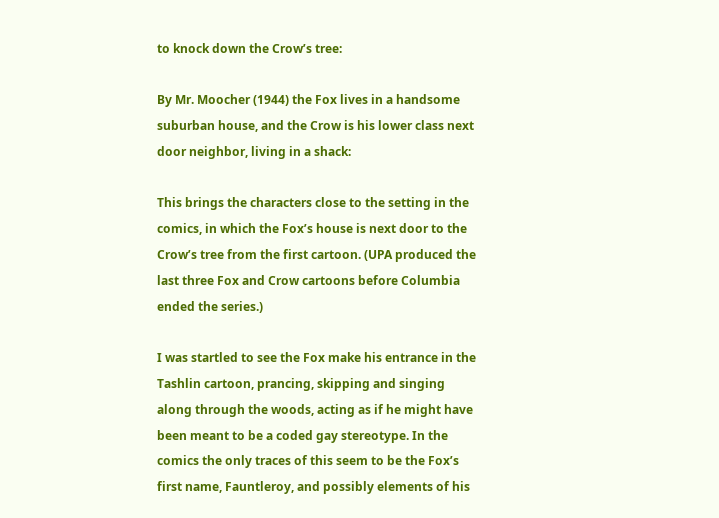to knock down the Crow’s tree:

By Mr. Moocher (1944) the Fox lives in a handsome suburban house, and the Crow is his lower class next door neighbor, living in a shack:

This brings the characters close to the setting in the comics, in which the Fox’s house is next door to the Crow’s tree from the first cartoon. (UPA produced the last three Fox and Crow cartoons before Columbia ended the series.)

I was startled to see the Fox make his entrance in the Tashlin cartoon, prancing, skipping and singing along through the woods, acting as if he might have been meant to be a coded gay stereotype. In the comics the only traces of this seem to be the Fox’s first name, Fauntleroy, and possibly elements of his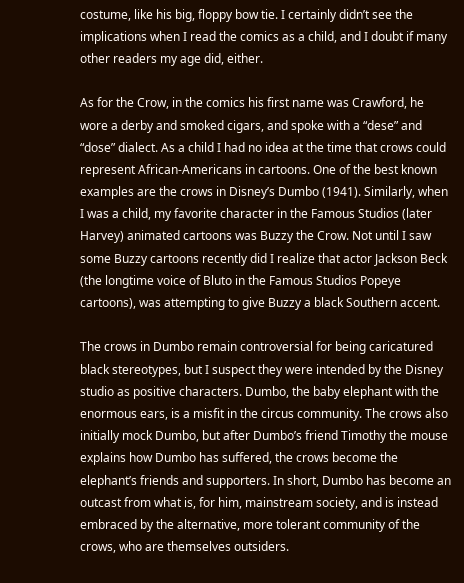costume, like his big, floppy bow tie. I certainly didn’t see the implications when I read the comics as a child, and I doubt if many other readers my age did, either.

As for the Crow, in the comics his first name was Crawford, he wore a derby and smoked cigars, and spoke with a “dese” and “dose” dialect. As a child I had no idea at the time that crows could represent African-Americans in cartoons. One of the best known examples are the crows in Disney’s Dumbo (1941). Similarly, when I was a child, my favorite character in the Famous Studios (later Harvey) animated cartoons was Buzzy the Crow. Not until I saw some Buzzy cartoons recently did I realize that actor Jackson Beck (the longtime voice of Bluto in the Famous Studios Popeye cartoons), was attempting to give Buzzy a black Southern accent.

The crows in Dumbo remain controversial for being caricatured black stereotypes, but I suspect they were intended by the Disney studio as positive characters. Dumbo, the baby elephant with the enormous ears, is a misfit in the circus community. The crows also initially mock Dumbo, but after Dumbo’s friend Timothy the mouse explains how Dumbo has suffered, the crows become the elephant’s friends and supporters. In short, Dumbo has become an outcast from what is, for him, mainstream society, and is instead embraced by the alternative, more tolerant community of the crows, who are themselves outsiders.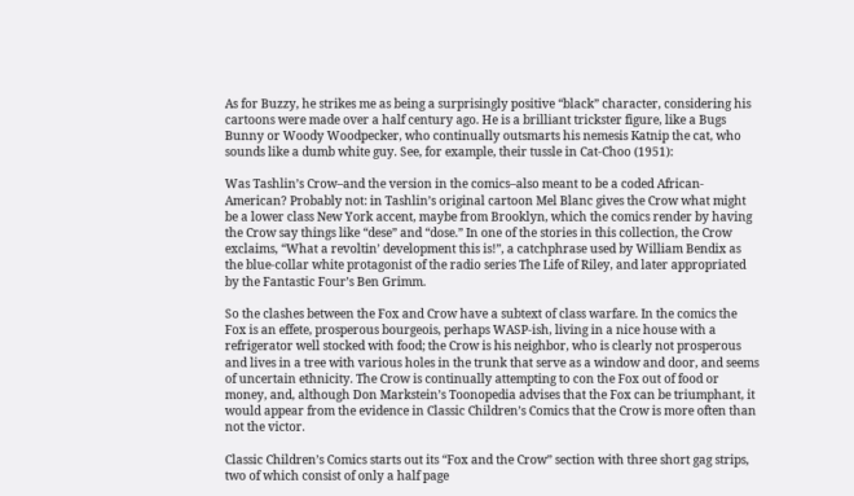As for Buzzy, he strikes me as being a surprisingly positive “black” character, considering his cartoons were made over a half century ago. He is a brilliant trickster figure, like a Bugs Bunny or Woody Woodpecker, who continually outsmarts his nemesis Katnip the cat, who sounds like a dumb white guy. See, for example, their tussle in Cat-Choo (1951):

Was Tashlin’s Crow–and the version in the comics–also meant to be a coded African-American? Probably not: in Tashlin’s original cartoon Mel Blanc gives the Crow what might be a lower class New York accent, maybe from Brooklyn, which the comics render by having the Crow say things like “dese” and “dose.” In one of the stories in this collection, the Crow exclaims, “What a revoltin’ development this is!”, a catchphrase used by William Bendix as the blue-collar white protagonist of the radio series The Life of Riley, and later appropriated by the Fantastic Four’s Ben Grimm.

So the clashes between the Fox and Crow have a subtext of class warfare. In the comics the Fox is an effete, prosperous bourgeois, perhaps WASP-ish, living in a nice house with a refrigerator well stocked with food; the Crow is his neighbor, who is clearly not prosperous and lives in a tree with various holes in the trunk that serve as a window and door, and seems of uncertain ethnicity. The Crow is continually attempting to con the Fox out of food or money, and, although Don Markstein’s Toonopedia advises that the Fox can be triumphant, it would appear from the evidence in Classic Children’s Comics that the Crow is more often than not the victor.

Classic Children’s Comics starts out its “Fox and the Crow” section with three short gag strips, two of which consist of only a half page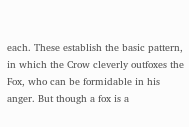each. These establish the basic pattern, in which the Crow cleverly outfoxes the Fox, who can be formidable in his anger. But though a fox is a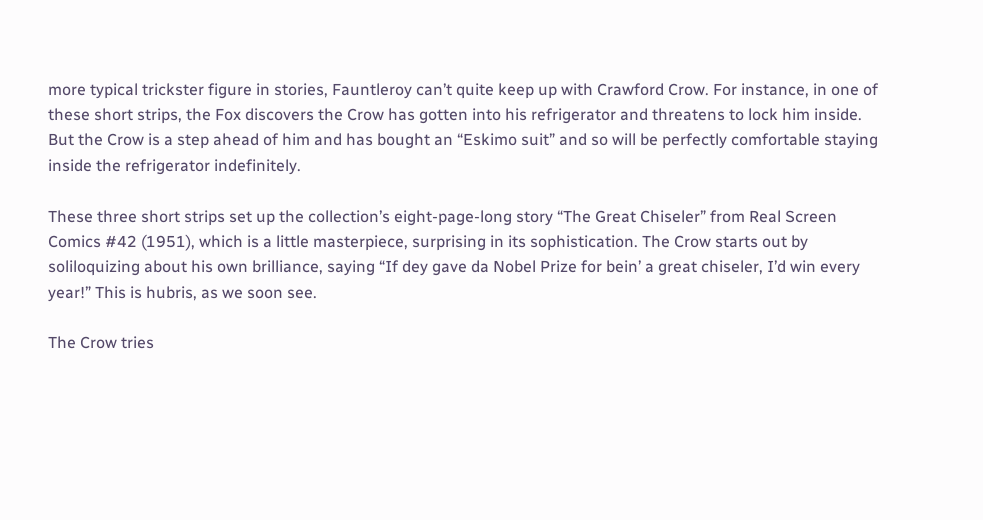more typical trickster figure in stories, Fauntleroy can’t quite keep up with Crawford Crow. For instance, in one of these short strips, the Fox discovers the Crow has gotten into his refrigerator and threatens to lock him inside. But the Crow is a step ahead of him and has bought an “Eskimo suit” and so will be perfectly comfortable staying inside the refrigerator indefinitely.

These three short strips set up the collection’s eight-page-long story “The Great Chiseler” from Real Screen Comics #42 (1951), which is a little masterpiece, surprising in its sophistication. The Crow starts out by soliloquizing about his own brilliance, saying “If dey gave da Nobel Prize for bein’ a great chiseler, I’d win every year!” This is hubris, as we soon see.

The Crow tries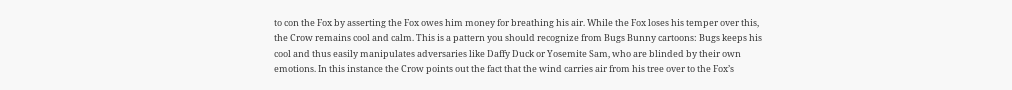to con the Fox by asserting the Fox owes him money for breathing his air. While the Fox loses his temper over this, the Crow remains cool and calm. This is a pattern you should recognize from Bugs Bunny cartoons: Bugs keeps his cool and thus easily manipulates adversaries like Daffy Duck or Yosemite Sam, who are blinded by their own emotions. In this instance the Crow points out the fact that the wind carries air from his tree over to the Fox’s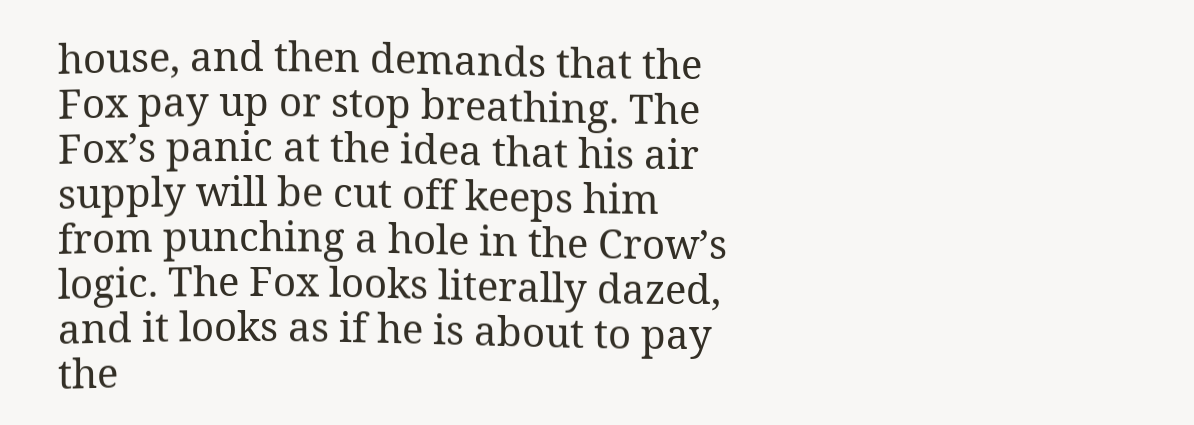house, and then demands that the Fox pay up or stop breathing. The Fox’s panic at the idea that his air supply will be cut off keeps him from punching a hole in the Crow’s logic. The Fox looks literally dazed, and it looks as if he is about to pay the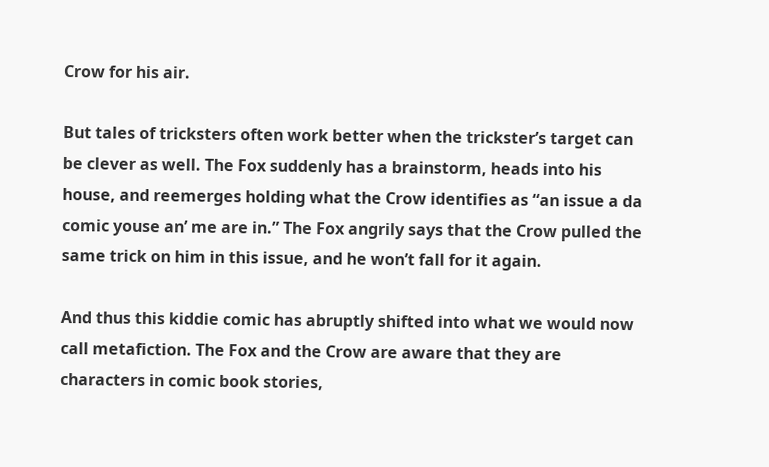Crow for his air.

But tales of tricksters often work better when the trickster’s target can be clever as well. The Fox suddenly has a brainstorm, heads into his house, and reemerges holding what the Crow identifies as “an issue a da comic youse an’ me are in.” The Fox angrily says that the Crow pulled the same trick on him in this issue, and he won’t fall for it again.

And thus this kiddie comic has abruptly shifted into what we would now call metafiction. The Fox and the Crow are aware that they are characters in comic book stories,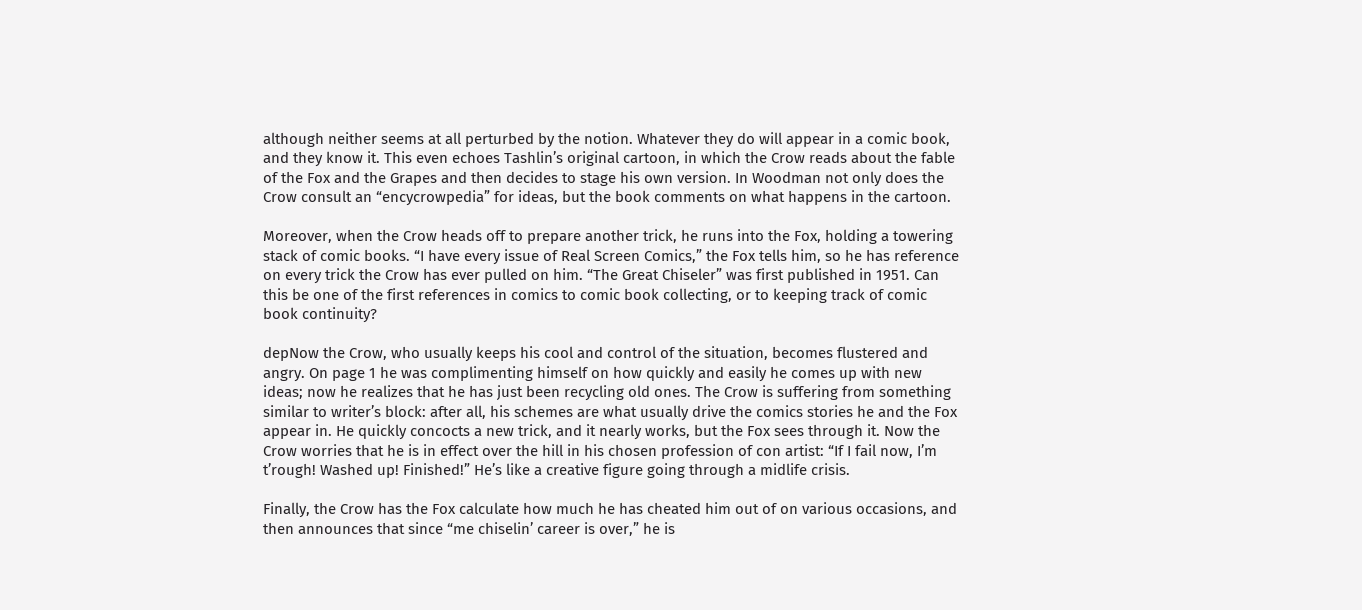although neither seems at all perturbed by the notion. Whatever they do will appear in a comic book, and they know it. This even echoes Tashlin’s original cartoon, in which the Crow reads about the fable of the Fox and the Grapes and then decides to stage his own version. In Woodman not only does the Crow consult an “encycrowpedia” for ideas, but the book comments on what happens in the cartoon.

Moreover, when the Crow heads off to prepare another trick, he runs into the Fox, holding a towering stack of comic books. “I have every issue of Real Screen Comics,” the Fox tells him, so he has reference on every trick the Crow has ever pulled on him. “The Great Chiseler” was first published in 1951. Can this be one of the first references in comics to comic book collecting, or to keeping track of comic book continuity?

depNow the Crow, who usually keeps his cool and control of the situation, becomes flustered and angry. On page 1 he was complimenting himself on how quickly and easily he comes up with new ideas; now he realizes that he has just been recycling old ones. The Crow is suffering from something similar to writer’s block: after all, his schemes are what usually drive the comics stories he and the Fox appear in. He quickly concocts a new trick, and it nearly works, but the Fox sees through it. Now the Crow worries that he is in effect over the hill in his chosen profession of con artist: “If I fail now, I’m t’rough! Washed up! Finished!” He’s like a creative figure going through a midlife crisis.

Finally, the Crow has the Fox calculate how much he has cheated him out of on various occasions, and then announces that since “me chiselin’ career is over,” he is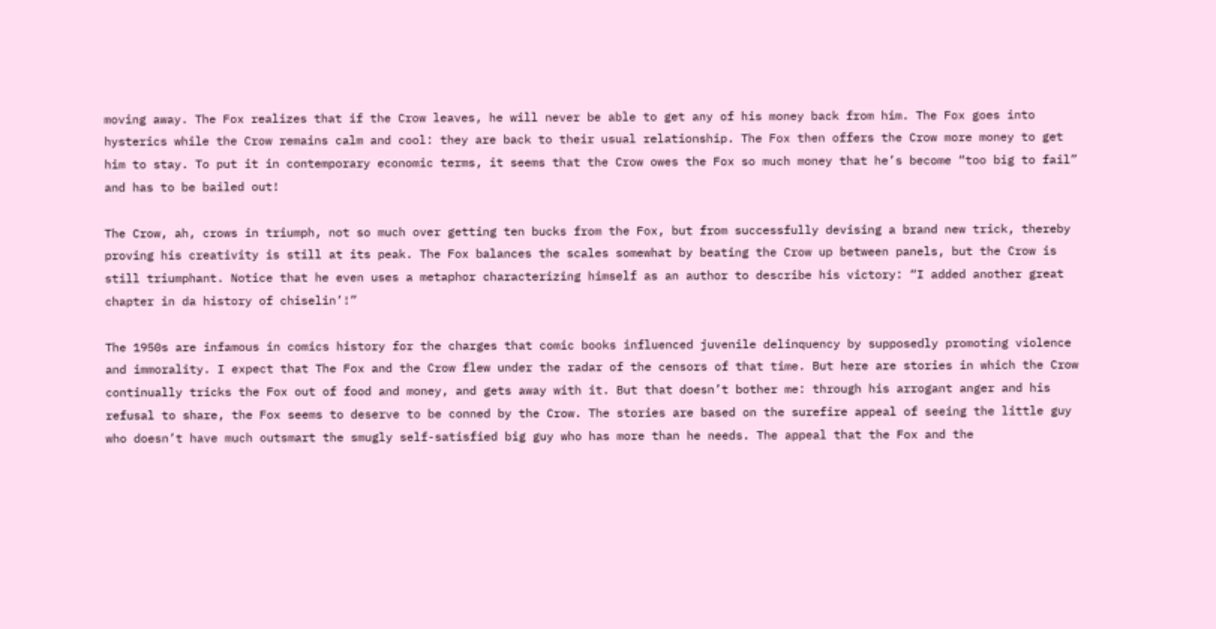moving away. The Fox realizes that if the Crow leaves, he will never be able to get any of his money back from him. The Fox goes into hysterics while the Crow remains calm and cool: they are back to their usual relationship. The Fox then offers the Crow more money to get him to stay. To put it in contemporary economic terms, it seems that the Crow owes the Fox so much money that he’s become “too big to fail” and has to be bailed out!

The Crow, ah, crows in triumph, not so much over getting ten bucks from the Fox, but from successfully devising a brand new trick, thereby proving his creativity is still at its peak. The Fox balances the scales somewhat by beating the Crow up between panels, but the Crow is still triumphant. Notice that he even uses a metaphor characterizing himself as an author to describe his victory: “I added another great chapter in da history of chiselin’!”

The 1950s are infamous in comics history for the charges that comic books influenced juvenile delinquency by supposedly promoting violence and immorality. I expect that The Fox and the Crow flew under the radar of the censors of that time. But here are stories in which the Crow continually tricks the Fox out of food and money, and gets away with it. But that doesn’t bother me: through his arrogant anger and his refusal to share, the Fox seems to deserve to be conned by the Crow. The stories are based on the surefire appeal of seeing the little guy who doesn’t have much outsmart the smugly self-satisfied big guy who has more than he needs. The appeal that the Fox and the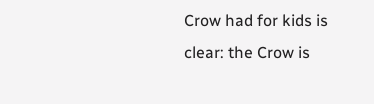Crow had for kids is clear: the Crow is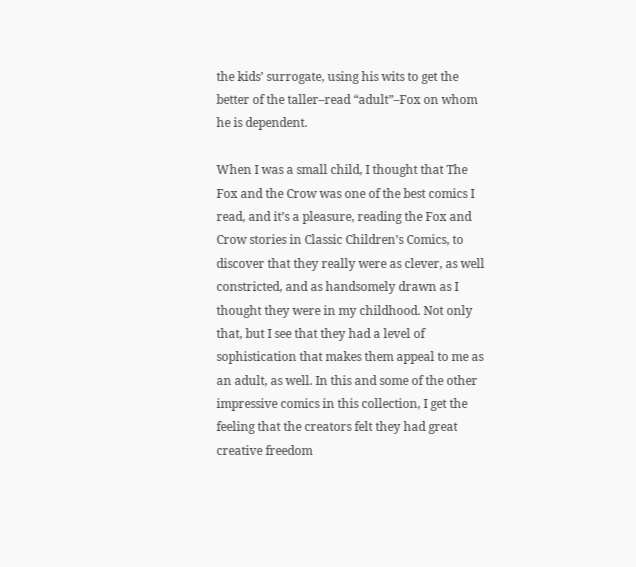the kids’ surrogate, using his wits to get the better of the taller–read “adult”–Fox on whom he is dependent.

When I was a small child, I thought that The Fox and the Crow was one of the best comics I read, and it’s a pleasure, reading the Fox and Crow stories in Classic Children’s Comics, to discover that they really were as clever, as well constricted, and as handsomely drawn as I thought they were in my childhood. Not only that, but I see that they had a level of sophistication that makes them appeal to me as an adult, as well. In this and some of the other impressive comics in this collection, I get the feeling that the creators felt they had great creative freedom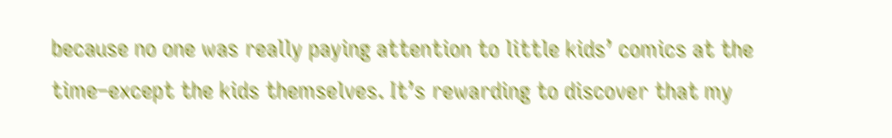because no one was really paying attention to little kids’ comics at the time–except the kids themselves. It’s rewarding to discover that my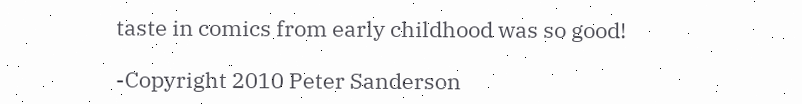taste in comics from early childhood was so good!

-Copyright 2010 Peter Sanderson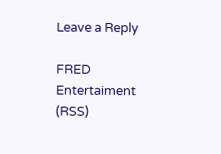Leave a Reply

FRED Entertaiment (RSS)